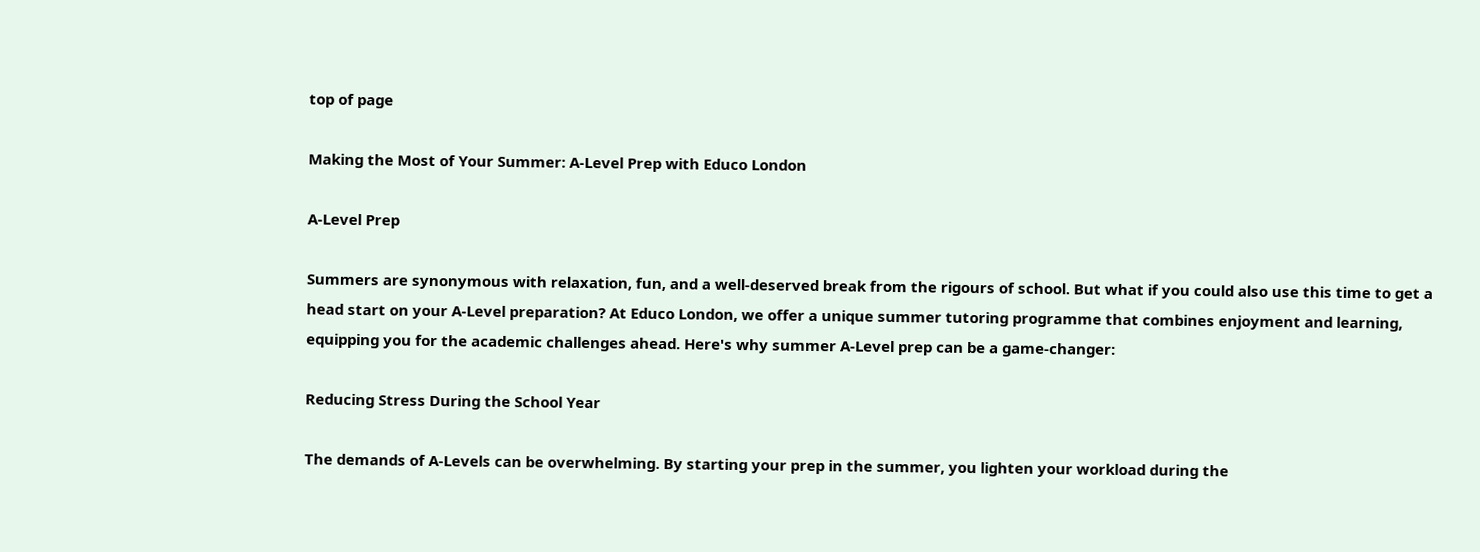top of page

Making the Most of Your Summer: A-Level Prep with Educo London

A-Level Prep

Summers are synonymous with relaxation, fun, and a well-deserved break from the rigours of school. But what if you could also use this time to get a head start on your A-Level preparation? At Educo London, we offer a unique summer tutoring programme that combines enjoyment and learning, equipping you for the academic challenges ahead. Here's why summer A-Level prep can be a game-changer:

Reducing Stress During the School Year

The demands of A-Levels can be overwhelming. By starting your prep in the summer, you lighten your workload during the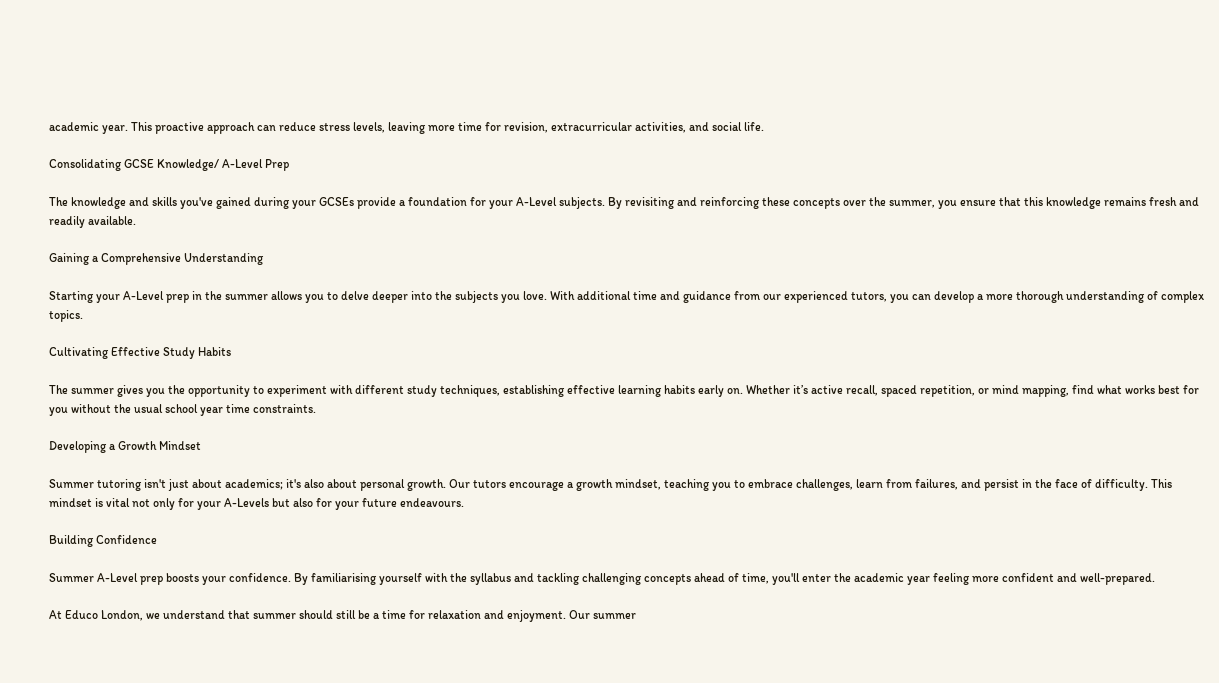academic year. This proactive approach can reduce stress levels, leaving more time for revision, extracurricular activities, and social life.

Consolidating GCSE Knowledge/ A-Level Prep

The knowledge and skills you've gained during your GCSEs provide a foundation for your A-Level subjects. By revisiting and reinforcing these concepts over the summer, you ensure that this knowledge remains fresh and readily available.

Gaining a Comprehensive Understanding

Starting your A-Level prep in the summer allows you to delve deeper into the subjects you love. With additional time and guidance from our experienced tutors, you can develop a more thorough understanding of complex topics.

Cultivating Effective Study Habits

The summer gives you the opportunity to experiment with different study techniques, establishing effective learning habits early on. Whether it’s active recall, spaced repetition, or mind mapping, find what works best for you without the usual school year time constraints.

Developing a Growth Mindset

Summer tutoring isn't just about academics; it's also about personal growth. Our tutors encourage a growth mindset, teaching you to embrace challenges, learn from failures, and persist in the face of difficulty. This mindset is vital not only for your A-Levels but also for your future endeavours.

Building Confidence

Summer A-Level prep boosts your confidence. By familiarising yourself with the syllabus and tackling challenging concepts ahead of time, you'll enter the academic year feeling more confident and well-prepared.

At Educo London, we understand that summer should still be a time for relaxation and enjoyment. Our summer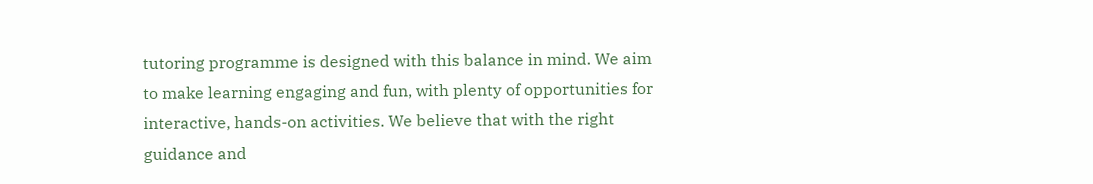tutoring programme is designed with this balance in mind. We aim to make learning engaging and fun, with plenty of opportunities for interactive, hands-on activities. We believe that with the right guidance and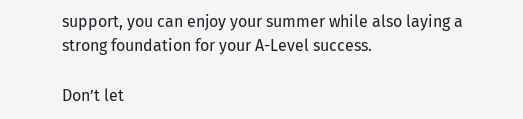support, you can enjoy your summer while also laying a strong foundation for your A-Level success.

Don’t let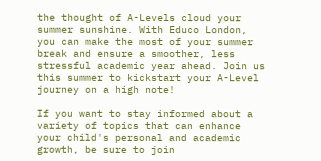the thought of A-Levels cloud your summer sunshine. With Educo London, you can make the most of your summer break and ensure a smoother, less stressful academic year ahead. Join us this summer to kickstart your A-Level journey on a high note!

If you want to stay informed about a variety of topics that can enhance your child's personal and academic growth, be sure to join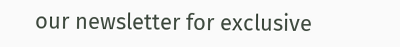our newsletter for exclusive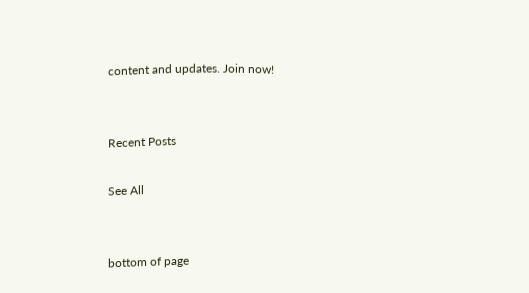content and updates. Join now!


Recent Posts

See All


bottom of page